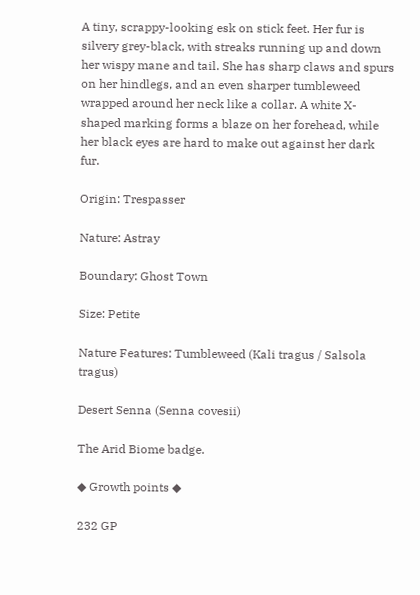A tiny, scrappy-looking esk on stick feet. Her fur is silvery grey-black, with streaks running up and down her wispy mane and tail. She has sharp claws and spurs on her hindlegs, and an even sharper tumbleweed wrapped around her neck like a collar. A white X-shaped marking forms a blaze on her forehead, while her black eyes are hard to make out against her dark fur.

Origin: Trespasser

Nature: Astray

Boundary: Ghost Town

Size: Petite

Nature Features: Tumbleweed (Kali tragus / Salsola tragus)

Desert Senna (Senna covesii)

The Arid Biome badge.

◆ Growth points ◆

232 GP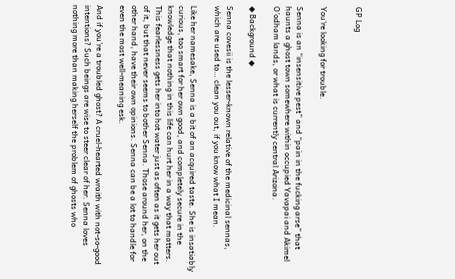GP Log


You're looking for trouble.

Senna is an “insensitive pest” and “pain in the fucking arse” that haunts a ghost town somewhere within occupied Yavapai and Akimel O’odham lands, or what is currently central Arizona.

◆ Background ◆

Senna covesii is the lesser-known relative of the medicinal sennas, which are used to… clean you out, if you know what I mean.

Like her namesake, Senna is a bit of an acquired taste. She is insatiably curious, too smart for her own good, and completely secure in the knowledge that nothing in this life can hurt her in a way that matters. This fearlessness gets her into hot water just as often as it gets her out of it, but that never seems to bother Senna. Those around her, on the other hand, have their own opinions. Senna can be a lot to handle for even the most well-meaning esk.

And if you’re a troubled ghost? A cruel-hearted wraith with not-so-good intentions? Such beings are wise to steer clear of her. Senna loves nothing more than making herself the problem of ghosts who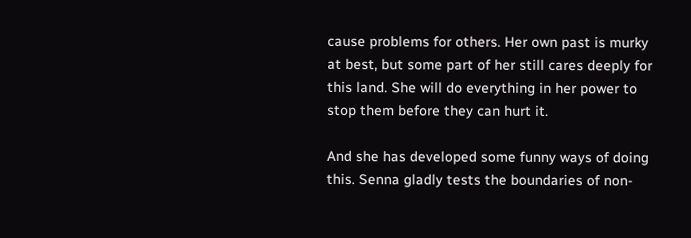cause problems for others. Her own past is murky at best, but some part of her still cares deeply for this land. She will do everything in her power to stop them before they can hurt it.

And she has developed some funny ways of doing this. Senna gladly tests the boundaries of non-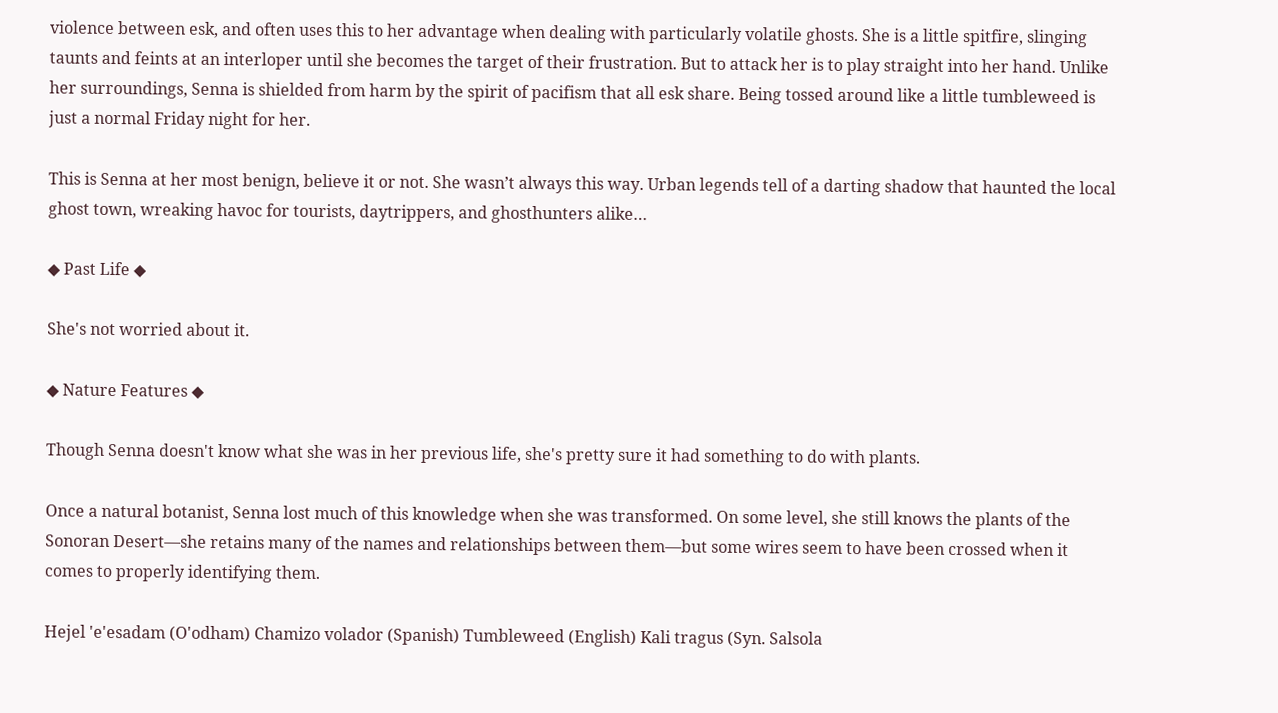violence between esk, and often uses this to her advantage when dealing with particularly volatile ghosts. She is a little spitfire, slinging taunts and feints at an interloper until she becomes the target of their frustration. But to attack her is to play straight into her hand. Unlike her surroundings, Senna is shielded from harm by the spirit of pacifism that all esk share. Being tossed around like a little tumbleweed is just a normal Friday night for her.

This is Senna at her most benign, believe it or not. She wasn’t always this way. Urban legends tell of a darting shadow that haunted the local ghost town, wreaking havoc for tourists, daytrippers, and ghosthunters alike…

◆ Past Life ◆

She's not worried about it.

◆ Nature Features ◆

Though Senna doesn't know what she was in her previous life, she's pretty sure it had something to do with plants.

Once a natural botanist, Senna lost much of this knowledge when she was transformed. On some level, she still knows the plants of the Sonoran Desert—she retains many of the names and relationships between them—but some wires seem to have been crossed when it comes to properly identifying them.

Hejel 'e'esadam (O'odham) Chamizo volador (Spanish) Tumbleweed (English) Kali tragus (Syn. Salsola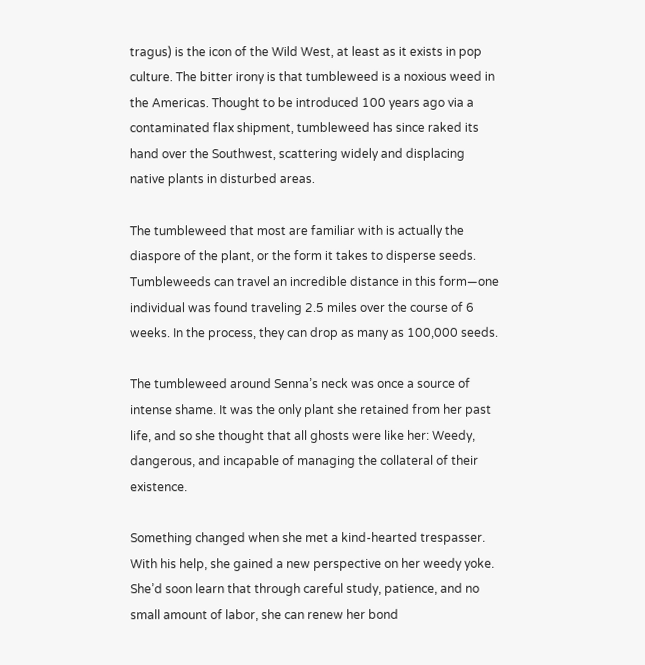tragus) is the icon of the Wild West, at least as it exists in pop culture. The bitter irony is that tumbleweed is a noxious weed in the Americas. Thought to be introduced 100 years ago via a contaminated flax shipment, tumbleweed has since raked its hand over the Southwest, scattering widely and displacing native plants in disturbed areas.

The tumbleweed that most are familiar with is actually the diaspore of the plant, or the form it takes to disperse seeds. Tumbleweeds can travel an incredible distance in this form—one individual was found traveling 2.5 miles over the course of 6 weeks. In the process, they can drop as many as 100,000 seeds.

The tumbleweed around Senna’s neck was once a source of intense shame. It was the only plant she retained from her past life, and so she thought that all ghosts were like her: Weedy, dangerous, and incapable of managing the collateral of their existence.

Something changed when she met a kind-hearted trespasser. With his help, she gained a new perspective on her weedy yoke. She’d soon learn that through careful study, patience, and no small amount of labor, she can renew her bond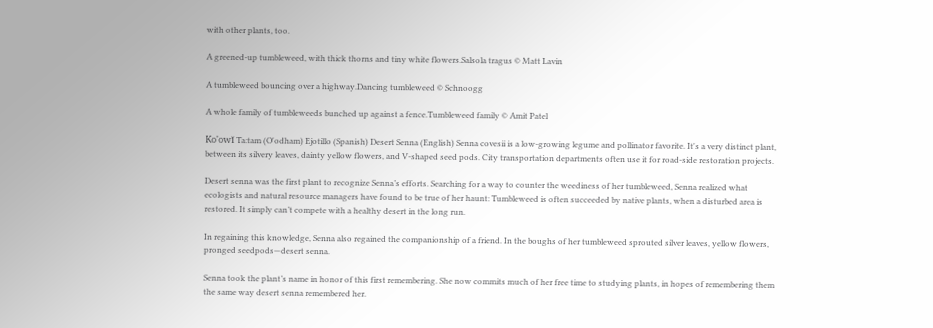with other plants, too.

A greened-up tumbleweed, with thick thorns and tiny white flowers.Salsola tragus © Matt Lavin

A tumbleweed bouncing over a highway.Dancing tumbleweed © Schnoogg

A whole family of tumbleweeds bunched up against a fence.Tumbleweed family © Amit Patel

Ko'owĭ Ta:tam (O'odham) Ejotillo (Spanish) Desert Senna (English) Senna covesii is a low-growing legume and pollinator favorite. It's a very distinct plant, between its silvery leaves, dainty yellow flowers, and V-shaped seed pods. City transportation departments often use it for road-side restoration projects.

Desert senna was the first plant to recognize Senna’s efforts. Searching for a way to counter the weediness of her tumbleweed, Senna realized what ecologists and natural resource managers have found to be true of her haunt: Tumbleweed is often succeeded by native plants, when a disturbed area is restored. It simply can’t compete with a healthy desert in the long run.

In regaining this knowledge, Senna also regained the companionship of a friend. In the boughs of her tumbleweed sprouted silver leaves, yellow flowers, pronged seedpods—desert senna.

Senna took the plant’s name in honor of this first remembering. She now commits much of her free time to studying plants, in hopes of remembering them the same way desert senna remembered her.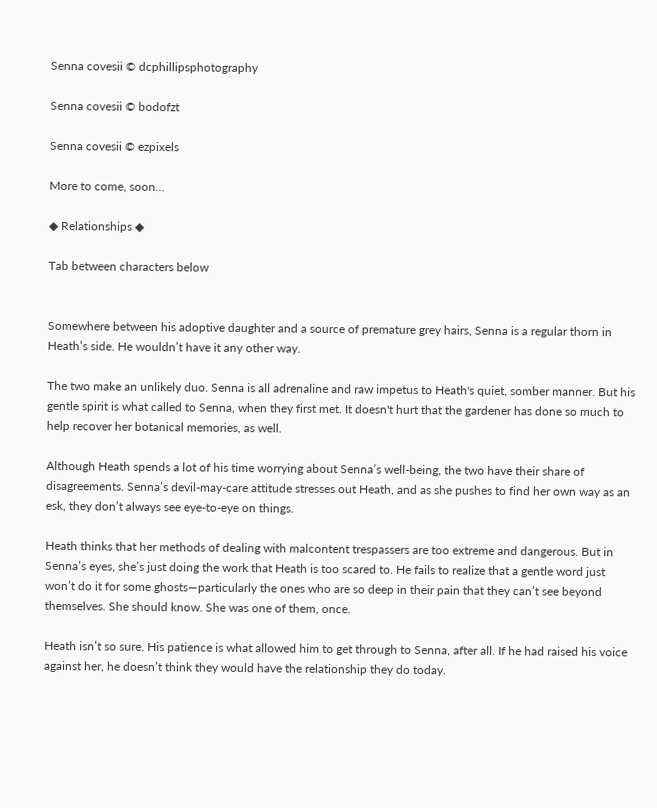Senna covesii © dcphillipsphotography

Senna covesii © bodofzt

Senna covesii © ezpixels

More to come, soon…

◆ Relationships ◆

Tab between characters below


Somewhere between his adoptive daughter and a source of premature grey hairs, Senna is a regular thorn in Heath’s side. He wouldn’t have it any other way.

The two make an unlikely duo. Senna is all adrenaline and raw impetus to Heath's quiet, somber manner. But his gentle spirit is what called to Senna, when they first met. It doesn't hurt that the gardener has done so much to help recover her botanical memories, as well.

Although Heath spends a lot of his time worrying about Senna’s well-being, the two have their share of disagreements. Senna’s devil-may-care attitude stresses out Heath, and as she pushes to find her own way as an esk, they don’t always see eye-to-eye on things.

Heath thinks that her methods of dealing with malcontent trespassers are too extreme and dangerous. But in Senna’s eyes, she’s just doing the work that Heath is too scared to. He fails to realize that a gentle word just won’t do it for some ghosts—particularly the ones who are so deep in their pain that they can’t see beyond themselves. She should know. She was one of them, once.

Heath isn’t so sure. His patience is what allowed him to get through to Senna, after all. If he had raised his voice against her, he doesn’t think they would have the relationship they do today.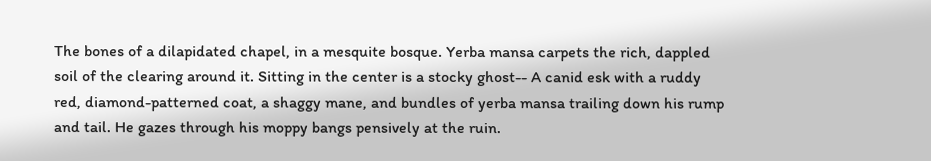The bones of a dilapidated chapel, in a mesquite bosque. Yerba mansa carpets the rich, dappled soil of the clearing around it. Sitting in the center is a stocky ghost-- A canid esk with a ruddy red, diamond-patterned coat, a shaggy mane, and bundles of yerba mansa trailing down his rump and tail. He gazes through his moppy bangs pensively at the ruin.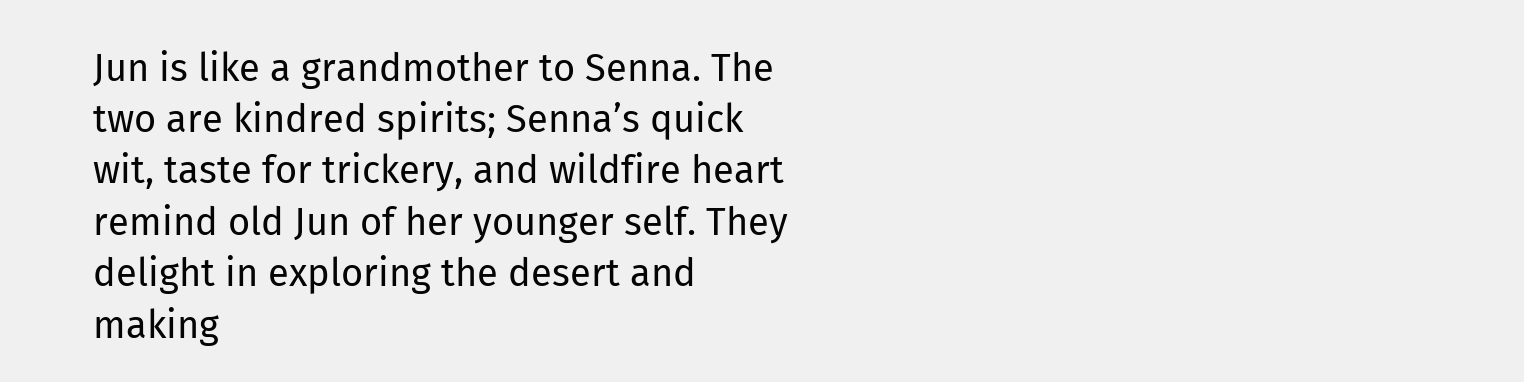Jun is like a grandmother to Senna. The two are kindred spirits; Senna’s quick wit, taste for trickery, and wildfire heart remind old Jun of her younger self. They delight in exploring the desert and making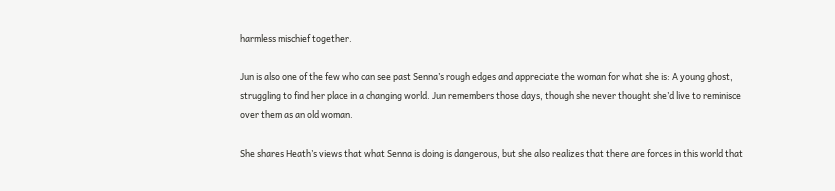harmless mischief together.

Jun is also one of the few who can see past Senna’s rough edges and appreciate the woman for what she is: A young ghost, struggling to find her place in a changing world. Jun remembers those days, though she never thought she’d live to reminisce over them as an old woman.

She shares Heath’s views that what Senna is doing is dangerous, but she also realizes that there are forces in this world that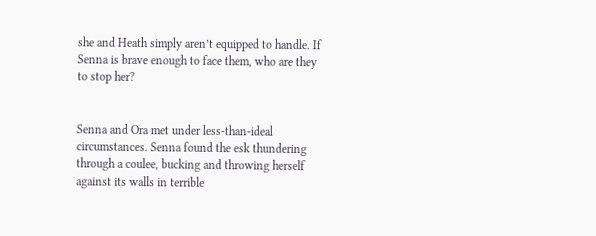she and Heath simply aren’t equipped to handle. If Senna is brave enough to face them, who are they to stop her?


Senna and Ora met under less-than-ideal circumstances. Senna found the esk thundering through a coulee, bucking and throwing herself against its walls in terrible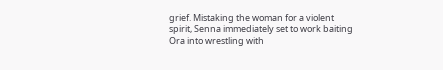grief. Mistaking the woman for a violent spirit, Senna immediately set to work baiting Ora into wrestling with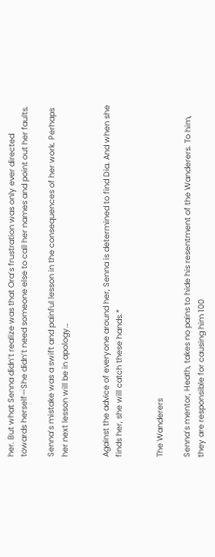her. But what Senna didn’t realize was that Ora’s frustration was only ever directed towards herself—She didn’t need someone else to call her names and point out her faults.

Senna’s mistake was a swift and painful lesson in the consequences of her work. Perhaps her next lesson will be in apology…


Against the advice of everyone around her, Senna is determined to find Dia. And when she finds her, she will catch these hands.*


The Wanderers

Senna’s mentor, Heath, takes no pains to hide his resentment of the Wanderers. To him, they are responsible for causing him 100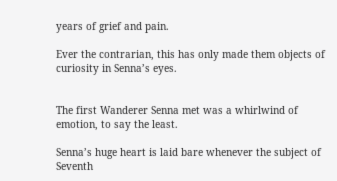years of grief and pain.

Ever the contrarian, this has only made them objects of curiosity in Senna’s eyes.


The first Wanderer Senna met was a whirlwind of emotion, to say the least.

Senna’s huge heart is laid bare whenever the subject of Seventh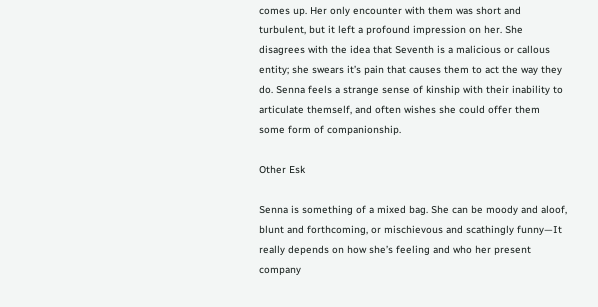comes up. Her only encounter with them was short and turbulent, but it left a profound impression on her. She disagrees with the idea that Seventh is a malicious or callous entity; she swears it’s pain that causes them to act the way they do. Senna feels a strange sense of kinship with their inability to articulate themself, and often wishes she could offer them some form of companionship.

Other Esk

Senna is something of a mixed bag. She can be moody and aloof, blunt and forthcoming, or mischievous and scathingly funny—It really depends on how she’s feeling and who her present company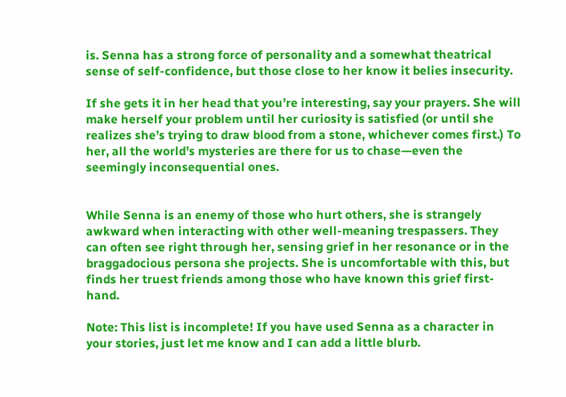is. Senna has a strong force of personality and a somewhat theatrical sense of self-confidence, but those close to her know it belies insecurity.

If she gets it in her head that you’re interesting, say your prayers. She will make herself your problem until her curiosity is satisfied (or until she realizes she’s trying to draw blood from a stone, whichever comes first.) To her, all the world’s mysteries are there for us to chase—even the seemingly inconsequential ones.


While Senna is an enemy of those who hurt others, she is strangely awkward when interacting with other well-meaning trespassers. They can often see right through her, sensing grief in her resonance or in the braggadocious persona she projects. She is uncomfortable with this, but finds her truest friends among those who have known this grief first-hand.

Note: This list is incomplete! If you have used Senna as a character in your stories, just let me know and I can add a little blurb.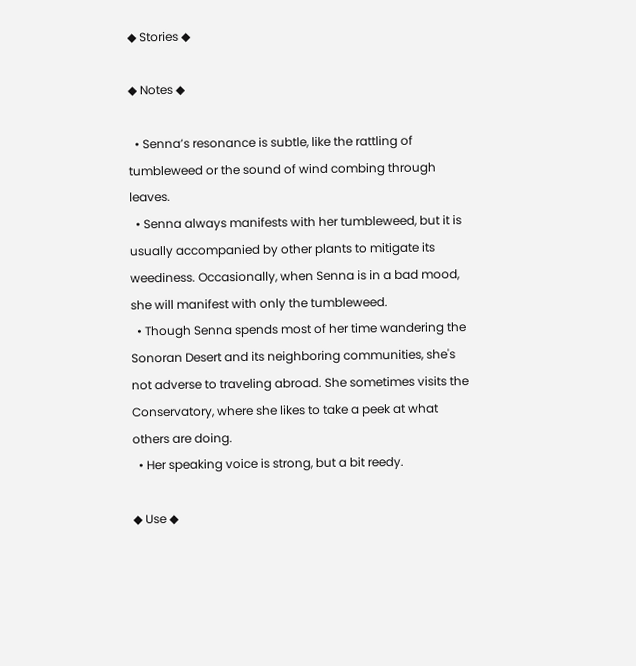◆ Stories ◆

◆ Notes ◆

  • Senna’s resonance is subtle, like the rattling of tumbleweed or the sound of wind combing through leaves.
  • Senna always manifests with her tumbleweed, but it is usually accompanied by other plants to mitigate its weediness. Occasionally, when Senna is in a bad mood, she will manifest with only the tumbleweed.
  • Though Senna spends most of her time wandering the Sonoran Desert and its neighboring communities, she's not adverse to traveling abroad. She sometimes visits the Conservatory, where she likes to take a peek at what others are doing.
  • Her speaking voice is strong, but a bit reedy.

◆ Use ◆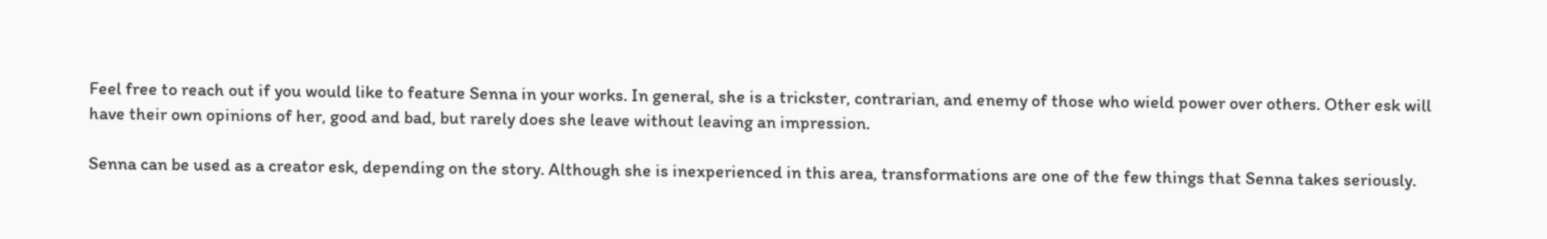Feel free to reach out if you would like to feature Senna in your works. In general, she is a trickster, contrarian, and enemy of those who wield power over others. Other esk will have their own opinions of her, good and bad, but rarely does she leave without leaving an impression.

Senna can be used as a creator esk, depending on the story. Although she is inexperienced in this area, transformations are one of the few things that Senna takes seriously.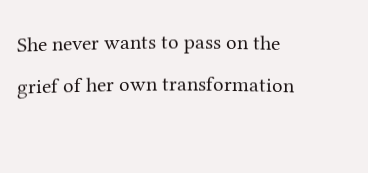She never wants to pass on the grief of her own transformation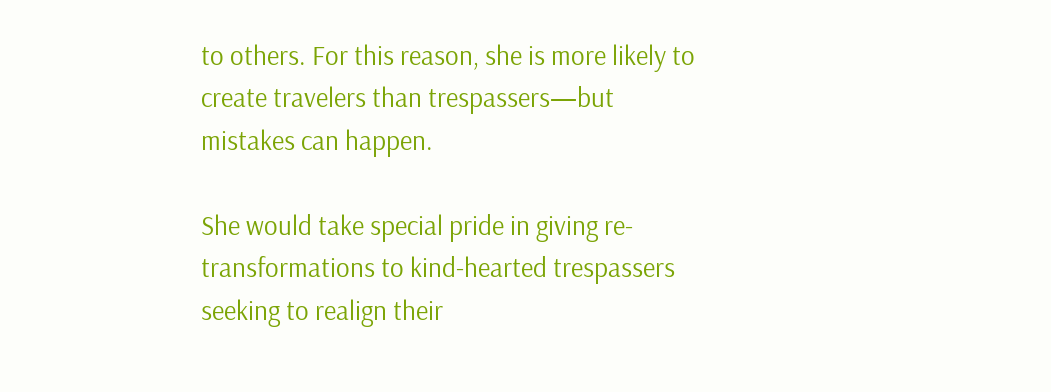to others. For this reason, she is more likely to create travelers than trespassers—but mistakes can happen.

She would take special pride in giving re-transformations to kind-hearted trespassers seeking to realign their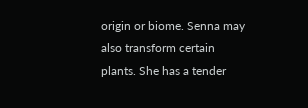origin or biome. Senna may also transform certain plants. She has a tender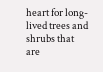heart for long-lived trees and shrubs that are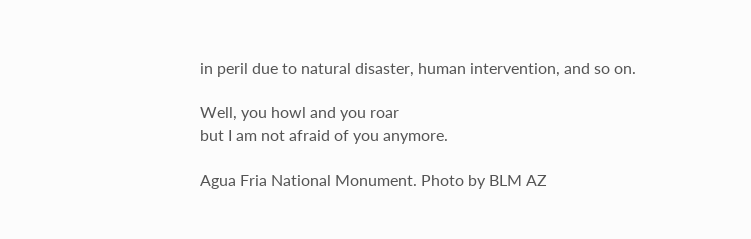in peril due to natural disaster, human intervention, and so on.

Well, you howl and you roar
but I am not afraid of you anymore.

Agua Fria National Monument. Photo by BLM AZ